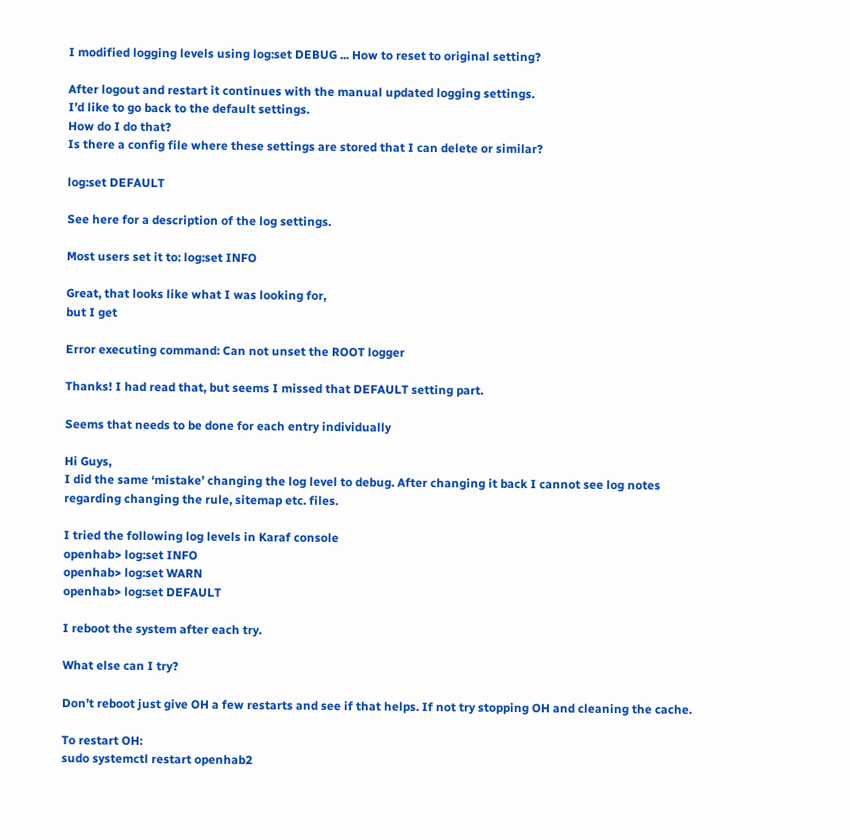I modified logging levels using log:set DEBUG ... How to reset to original setting?

After logout and restart it continues with the manual updated logging settings.
I’d like to go back to the default settings.
How do I do that?
Is there a config file where these settings are stored that I can delete or similar?

log:set DEFAULT

See here for a description of the log settings.

Most users set it to: log:set INFO

Great, that looks like what I was looking for,
but I get

Error executing command: Can not unset the ROOT logger

Thanks! I had read that, but seems I missed that DEFAULT setting part.

Seems that needs to be done for each entry individually

Hi Guys,
I did the same ‘mistake’ changing the log level to debug. After changing it back I cannot see log notes regarding changing the rule, sitemap etc. files.

I tried the following log levels in Karaf console
openhab> log:set INFO
openhab> log:set WARN
openhab> log:set DEFAULT

I reboot the system after each try.

What else can I try?

Don’t reboot just give OH a few restarts and see if that helps. If not try stopping OH and cleaning the cache.

To restart OH:
sudo systemctl restart openhab2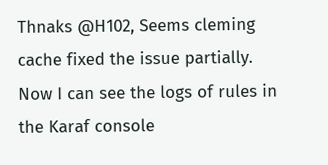Thnaks @H102, Seems cleming cache fixed the issue partially. Now I can see the logs of rules in the Karaf console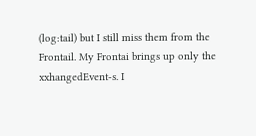(log:tail) but I still miss them from the Frontail. My Frontai brings up only the xxhangedEvent-s. I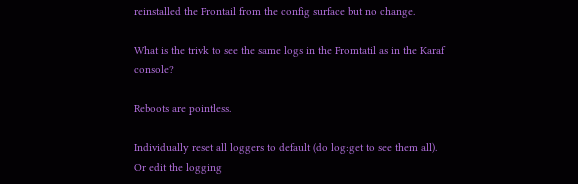reinstalled the Frontail from the config surface but no change.

What is the trivk to see the same logs in the Fromtatil as in the Karaf console?

Reboots are pointless.

Individually reset all loggers to default (do log:get to see them all).
Or edit the logging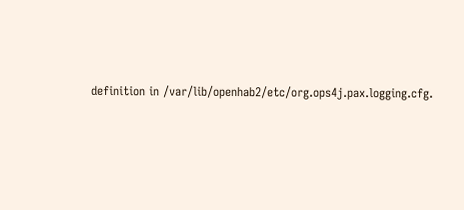definition in /var/lib/openhab2/etc/org.ops4j.pax.logging.cfg.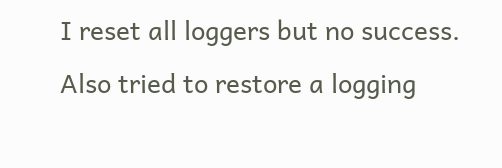I reset all loggers but no success. Also tried to restore a logging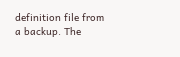definition file from a backup. The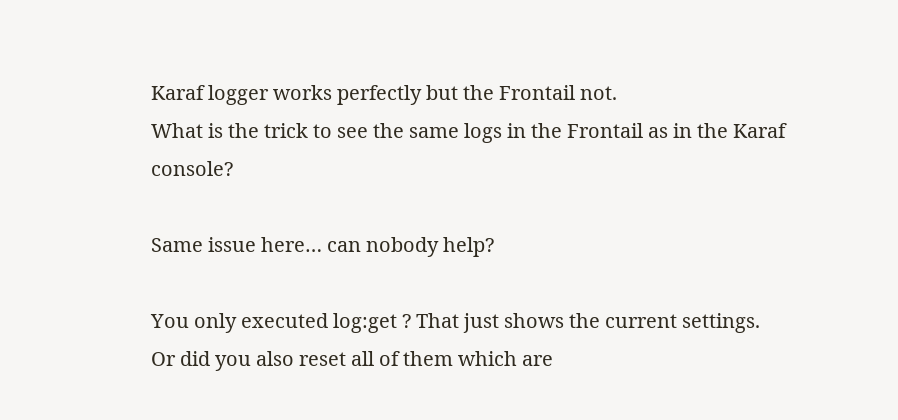Karaf logger works perfectly but the Frontail not.
What is the trick to see the same logs in the Frontail as in the Karaf console?

Same issue here… can nobody help?

You only executed log:get ? That just shows the current settings.
Or did you also reset all of them which are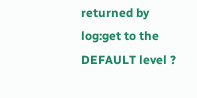returned by log:get to the DEFAULT level ?